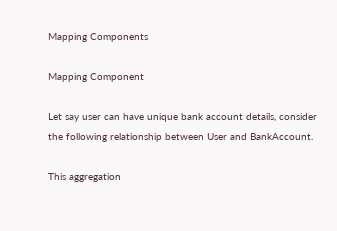Mapping Components

Mapping Component

Let say user can have unique bank account details, consider the following relationship between User and BankAccount.

This aggregation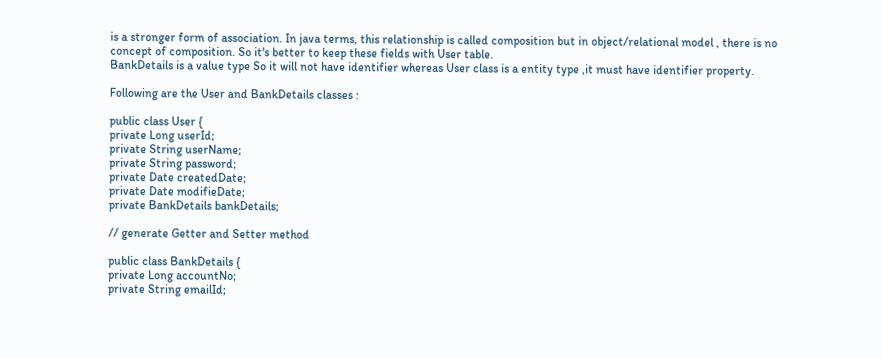is a stronger form of association. In java terms, this relationship is called composition but in object/relational model , there is no concept of composition. So it's better to keep these fields with User table.
BankDetails is a value type So it will not have identifier whereas User class is a entity type ,it must have identifier property.

Following are the User and BankDetails classes :

public class User {
private Long userId;
private String userName;
private String password;
private Date createdDate;
private Date modifieDate;
private BankDetails bankDetails;

// generate Getter and Setter method

public class BankDetails {
private Long accountNo;
private String emailId;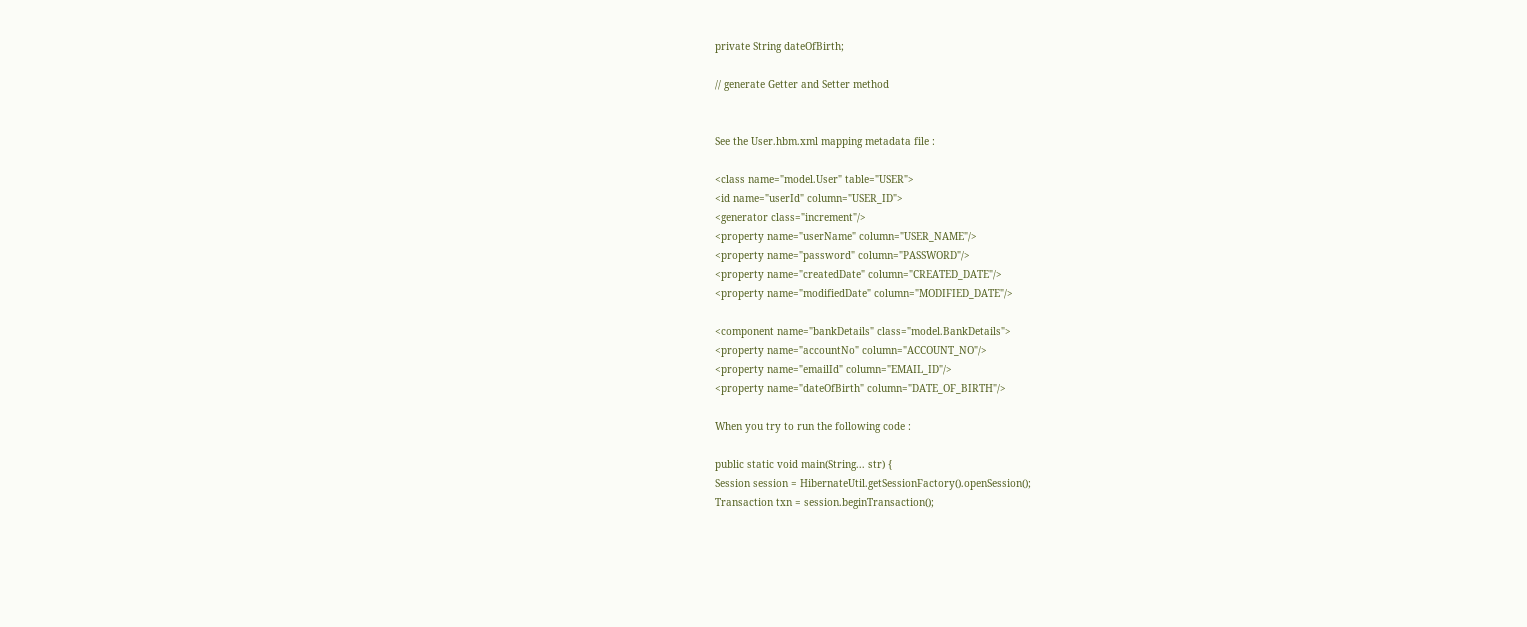private String dateOfBirth;

// generate Getter and Setter method


See the User.hbm.xml mapping metadata file :

<class name="model.User" table="USER">
<id name="userId" column="USER_ID">
<generator class="increment"/>
<property name="userName" column="USER_NAME"/>
<property name="password" column="PASSWORD"/>
<property name="createdDate" column="CREATED_DATE"/>
<property name="modifiedDate" column="MODIFIED_DATE"/>

<component name="bankDetails" class="model.BankDetails">
<property name="accountNo" column="ACCOUNT_NO"/>
<property name="emailId" column="EMAIL_ID"/>
<property name="dateOfBirth" column="DATE_OF_BIRTH"/>

When you try to run the following code :

public static void main(String... str) {
Session session = HibernateUtil.getSessionFactory().openSession();
Transaction txn = session.beginTransaction();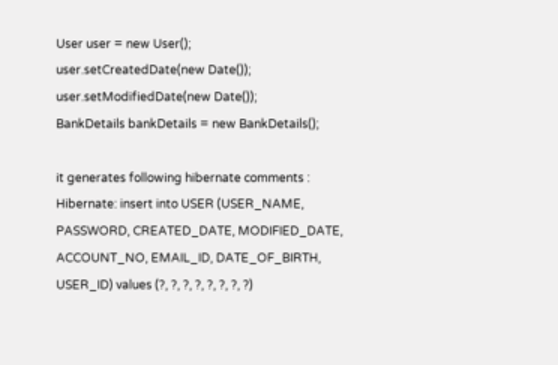User user = new User();
user.setCreatedDate(new Date());
user.setModifiedDate(new Date());
BankDetails bankDetails = new BankDetails();

it generates following hibernate comments :
Hibernate: insert into USER (USER_NAME, PASSWORD, CREATED_DATE, MODIFIED_DATE, ACCOUNT_NO, EMAIL_ID, DATE_OF_BIRTH, USER_ID) values (?, ?, ?, ?, ?, ?, ?, ?)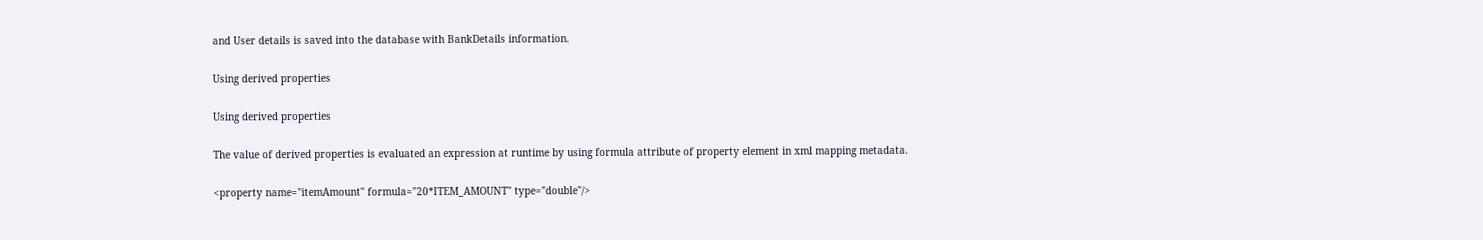and User details is saved into the database with BankDetails information.

Using derived properties

Using derived properties

The value of derived properties is evaluated an expression at runtime by using formula attribute of property element in xml mapping metadata.

<property name="itemAmount" formula="20*ITEM_AMOUNT" type="double"/>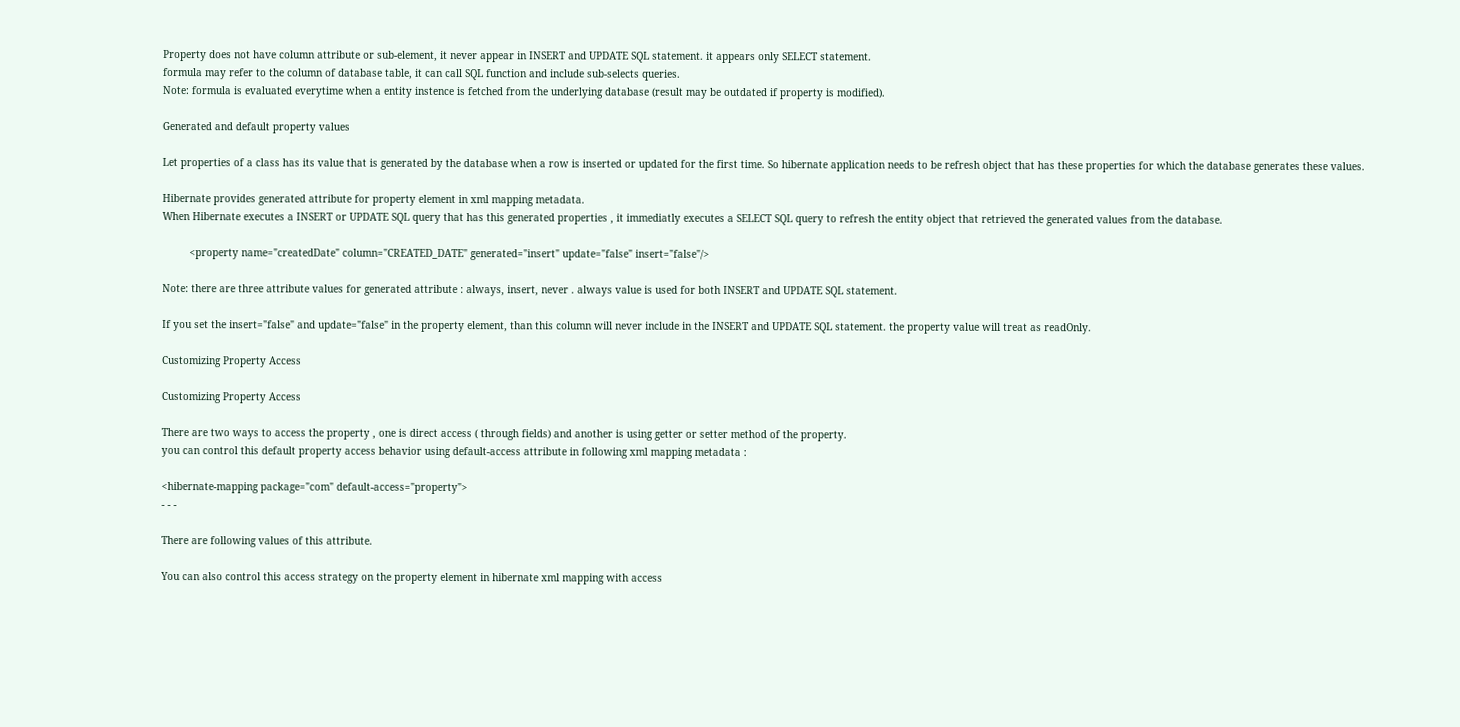Property does not have column attribute or sub-element, it never appear in INSERT and UPDATE SQL statement. it appears only SELECT statement.
formula may refer to the column of database table, it can call SQL function and include sub-selects queries.
Note: formula is evaluated everytime when a entity instence is fetched from the underlying database (result may be outdated if property is modified).

Generated and default property values

Let properties of a class has its value that is generated by the database when a row is inserted or updated for the first time. So hibernate application needs to be refresh object that has these properties for which the database generates these values.

Hibernate provides generated attribute for property element in xml mapping metadata.
When Hibernate executes a INSERT or UPDATE SQL query that has this generated properties , it immediatly executes a SELECT SQL query to refresh the entity object that retrieved the generated values from the database.

         <property name="createdDate" column="CREATED_DATE" generated="insert" update="false" insert="false"/>

Note: there are three attribute values for generated attribute : always, insert, never . always value is used for both INSERT and UPDATE SQL statement.

If you set the insert="false" and update="false" in the property element, than this column will never include in the INSERT and UPDATE SQL statement. the property value will treat as readOnly.

Customizing Property Access

Customizing Property Access

There are two ways to access the property , one is direct access ( through fields) and another is using getter or setter method of the property.
you can control this default property access behavior using default-access attribute in following xml mapping metadata :

<hibernate-mapping package="com" default-access="property">
- - -

There are following values of this attribute.

You can also control this access strategy on the property element in hibernate xml mapping with access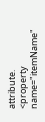attribute.
<property name="itemName"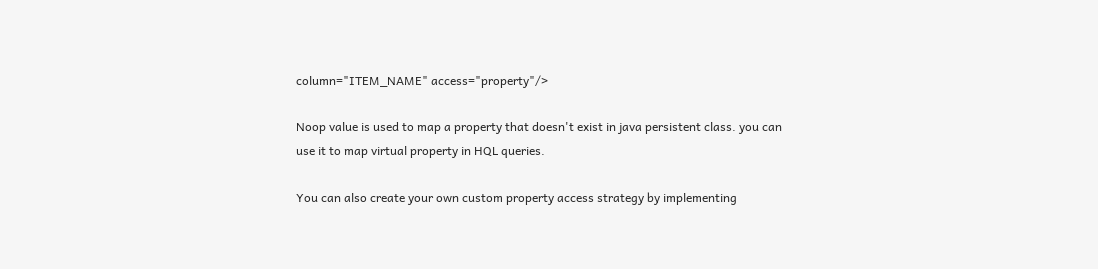column="ITEM_NAME" access="property"/>

Noop value is used to map a property that doesn't exist in java persistent class. you can use it to map virtual property in HQL queries.

You can also create your own custom property access strategy by implementing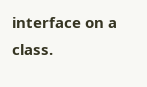interface on a class.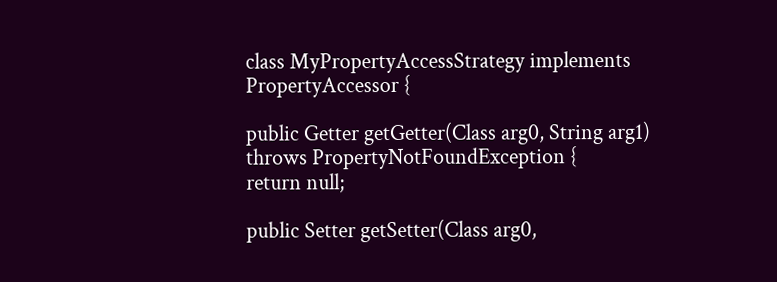class MyPropertyAccessStrategy implements PropertyAccessor {

public Getter getGetter(Class arg0, String arg1)
throws PropertyNotFoundException {
return null;

public Setter getSetter(Class arg0,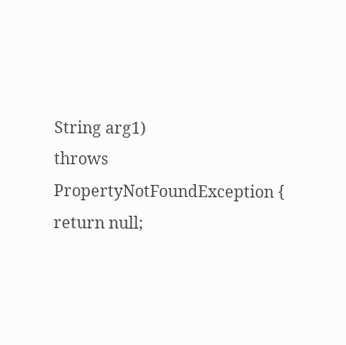String arg1)
throws PropertyNotFoundException {
return null;